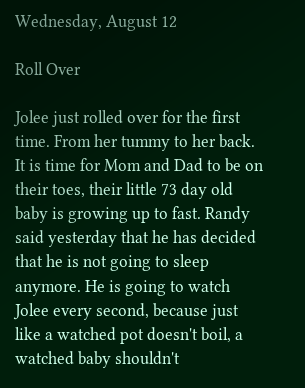Wednesday, August 12

Roll Over

Jolee just rolled over for the first time. From her tummy to her back. It is time for Mom and Dad to be on their toes, their little 73 day old baby is growing up to fast. Randy said yesterday that he has decided that he is not going to sleep anymore. He is going to watch Jolee every second, because just like a watched pot doesn't boil, a watched baby shouldn't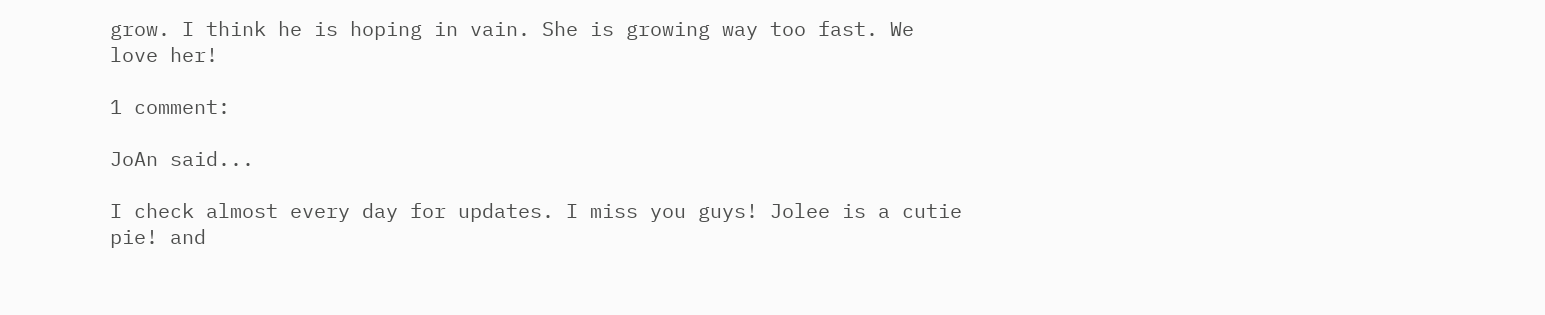grow. I think he is hoping in vain. She is growing way too fast. We love her!

1 comment:

JoAn said...

I check almost every day for updates. I miss you guys! Jolee is a cutie pie! and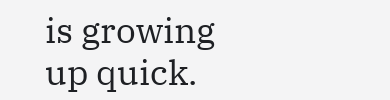is growing up quick.